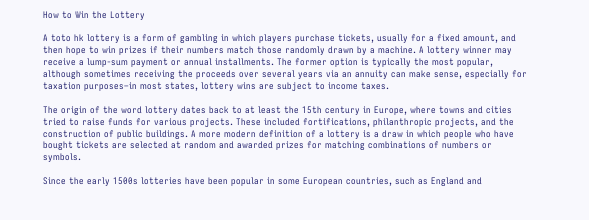How to Win the Lottery

A toto hk lottery is a form of gambling in which players purchase tickets, usually for a fixed amount, and then hope to win prizes if their numbers match those randomly drawn by a machine. A lottery winner may receive a lump-sum payment or annual installments. The former option is typically the most popular, although sometimes receiving the proceeds over several years via an annuity can make sense, especially for taxation purposes–in most states, lottery wins are subject to income taxes.

The origin of the word lottery dates back to at least the 15th century in Europe, where towns and cities tried to raise funds for various projects. These included fortifications, philanthropic projects, and the construction of public buildings. A more modern definition of a lottery is a draw in which people who have bought tickets are selected at random and awarded prizes for matching combinations of numbers or symbols.

Since the early 1500s lotteries have been popular in some European countries, such as England and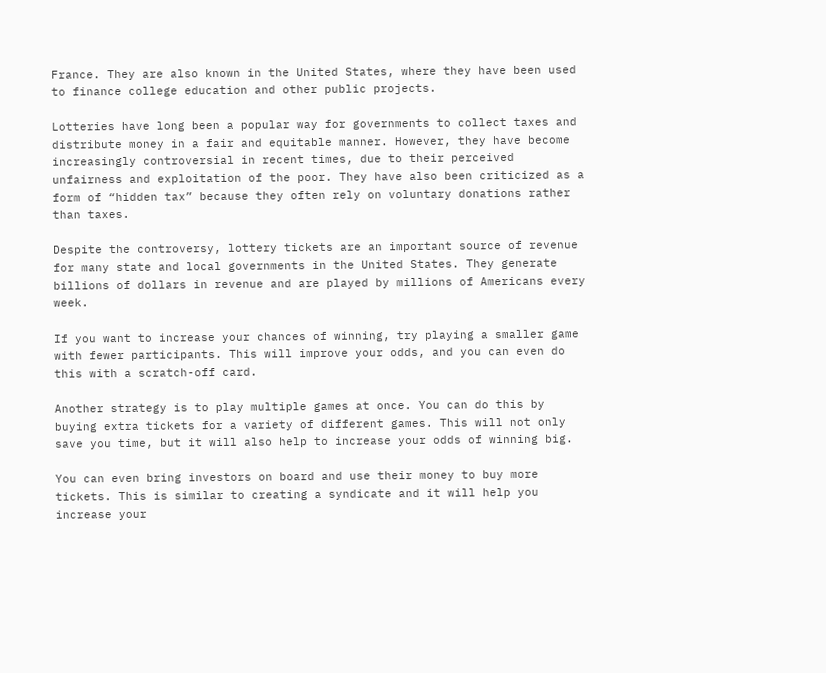France. They are also known in the United States, where they have been used to finance college education and other public projects.

Lotteries have long been a popular way for governments to collect taxes and distribute money in a fair and equitable manner. However, they have become increasingly controversial in recent times, due to their perceived unfairness and exploitation of the poor. They have also been criticized as a form of “hidden tax” because they often rely on voluntary donations rather than taxes.

Despite the controversy, lottery tickets are an important source of revenue for many state and local governments in the United States. They generate billions of dollars in revenue and are played by millions of Americans every week.

If you want to increase your chances of winning, try playing a smaller game with fewer participants. This will improve your odds, and you can even do this with a scratch-off card.

Another strategy is to play multiple games at once. You can do this by buying extra tickets for a variety of different games. This will not only save you time, but it will also help to increase your odds of winning big.

You can even bring investors on board and use their money to buy more tickets. This is similar to creating a syndicate and it will help you increase your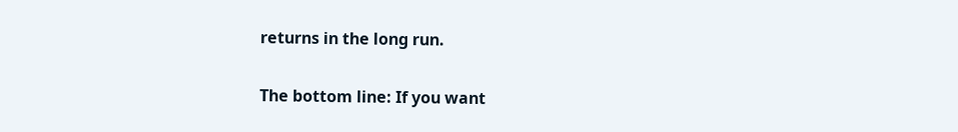returns in the long run.

The bottom line: If you want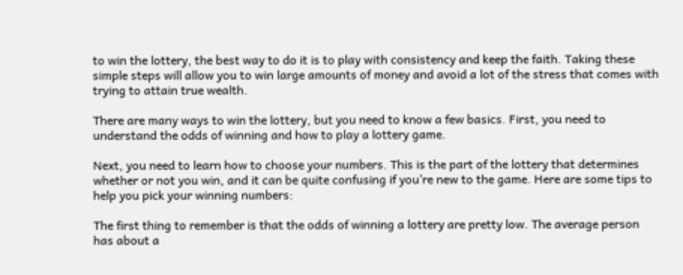to win the lottery, the best way to do it is to play with consistency and keep the faith. Taking these simple steps will allow you to win large amounts of money and avoid a lot of the stress that comes with trying to attain true wealth.

There are many ways to win the lottery, but you need to know a few basics. First, you need to understand the odds of winning and how to play a lottery game.

Next, you need to learn how to choose your numbers. This is the part of the lottery that determines whether or not you win, and it can be quite confusing if you’re new to the game. Here are some tips to help you pick your winning numbers:

The first thing to remember is that the odds of winning a lottery are pretty low. The average person has about a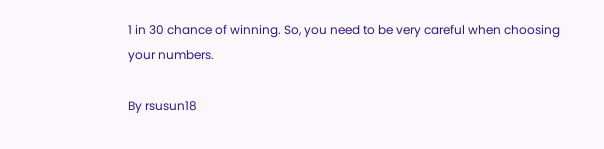1 in 30 chance of winning. So, you need to be very careful when choosing your numbers.

By rsusun18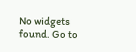No widgets found. Go to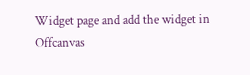Widget page and add the widget in Offcanvas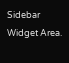Sidebar Widget Area.